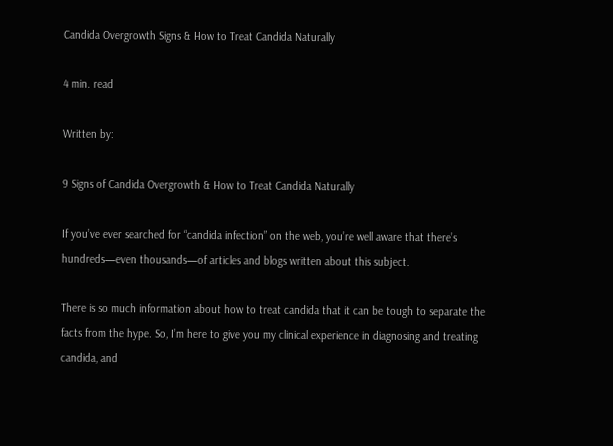Candida Overgrowth Signs & How to Treat Candida Naturally

4 min. read

Written by:

9 Signs of Candida Overgrowth & How to Treat Candida Naturally

If you’ve ever searched for “candida infection” on the web, you’re well aware that there’s hundreds—even thousands—of articles and blogs written about this subject.

There is so much information about how to treat candida that it can be tough to separate the facts from the hype. So, I’m here to give you my clinical experience in diagnosing and treating candida, and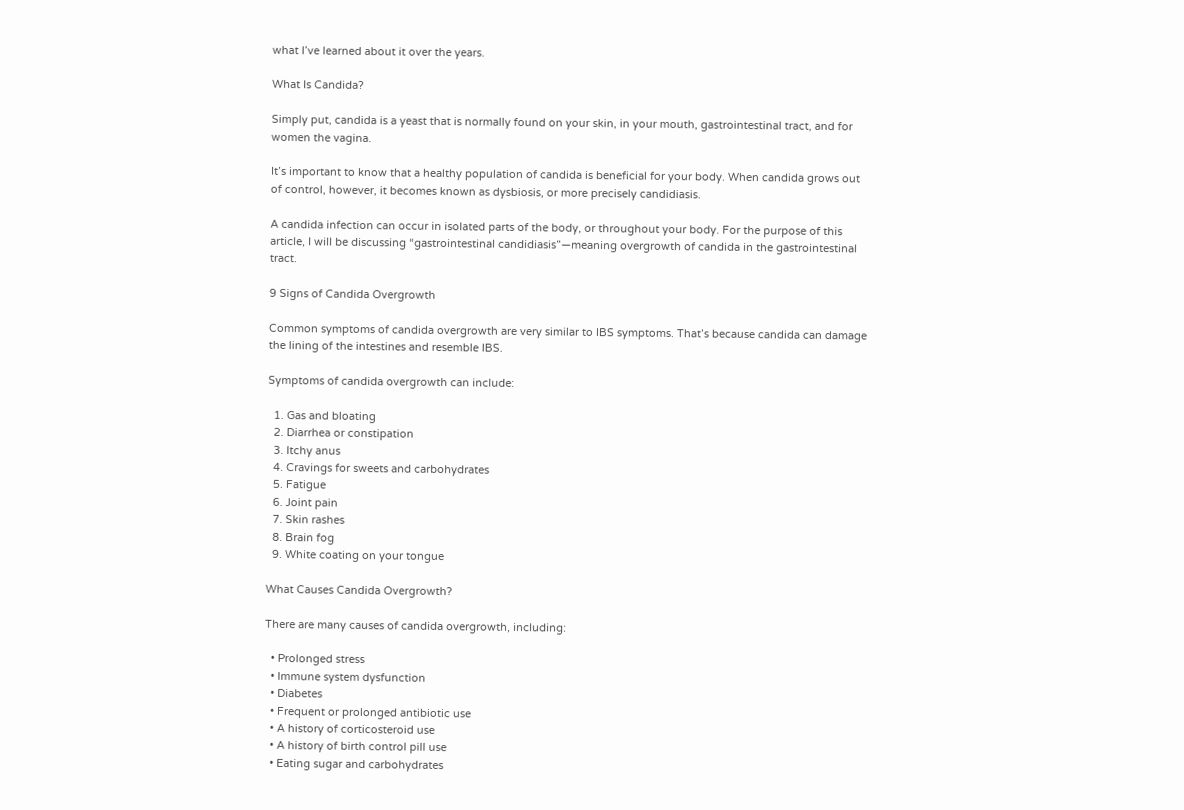what I’ve learned about it over the years.

What Is Candida?

Simply put, candida is a yeast that is normally found on your skin, in your mouth, gastrointestinal tract, and for women the vagina.

It’s important to know that a healthy population of candida is beneficial for your body. When candida grows out of control, however, it becomes known as dysbiosis, or more precisely candidiasis.

A candida infection can occur in isolated parts of the body, or throughout your body. For the purpose of this article, I will be discussing “gastrointestinal candidiasis”—meaning overgrowth of candida in the gastrointestinal tract.

9 Signs of Candida Overgrowth

Common symptoms of candida overgrowth are very similar to IBS symptoms. That’s because candida can damage the lining of the intestines and resemble IBS.

Symptoms of candida overgrowth can include:

  1. Gas and bloating
  2. Diarrhea or constipation
  3. Itchy anus
  4. Cravings for sweets and carbohydrates
  5. Fatigue
  6. Joint pain
  7. Skin rashes
  8. Brain fog
  9. White coating on your tongue

What Causes Candida Overgrowth?

There are many causes of candida overgrowth, including:

  • Prolonged stress
  • Immune system dysfunction
  • Diabetes
  • Frequent or prolonged antibiotic use
  • A history of corticosteroid use
  • A history of birth control pill use
  • Eating sugar and carbohydrates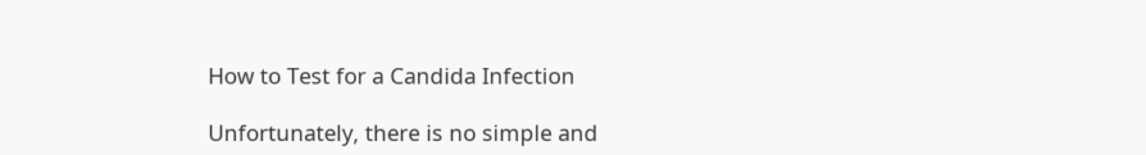How to Test for a Candida Infection

Unfortunately, there is no simple and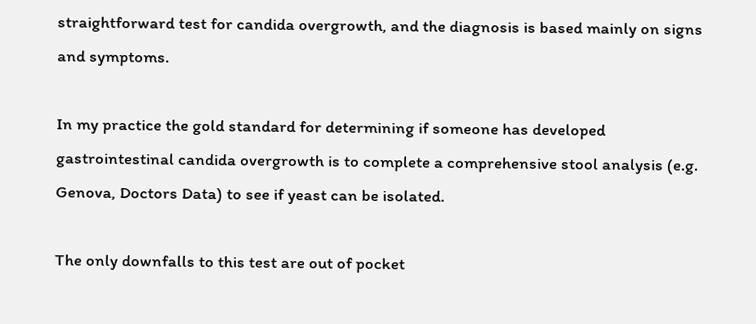straightforward test for candida overgrowth, and the diagnosis is based mainly on signs and symptoms.

In my practice the gold standard for determining if someone has developed gastrointestinal candida overgrowth is to complete a comprehensive stool analysis (e.g. Genova, Doctors Data) to see if yeast can be isolated.

The only downfalls to this test are out of pocket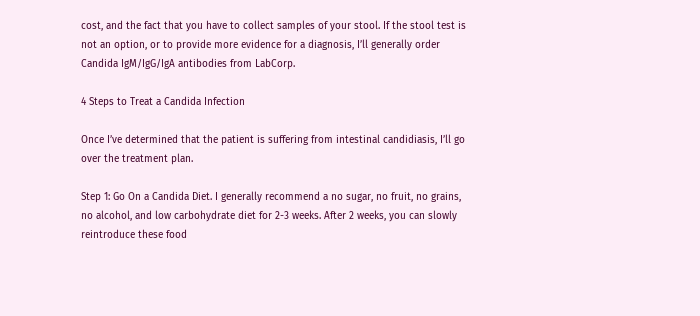cost, and the fact that you have to collect samples of your stool. If the stool test is not an option, or to provide more evidence for a diagnosis, I’ll generally order Candida IgM/IgG/IgA antibodies from LabCorp.

4 Steps to Treat a Candida Infection

Once I’ve determined that the patient is suffering from intestinal candidiasis, I’ll go over the treatment plan.

Step 1: Go On a Candida Diet. I generally recommend a no sugar, no fruit, no grains, no alcohol, and low carbohydrate diet for 2-3 weeks. After 2 weeks, you can slowly reintroduce these food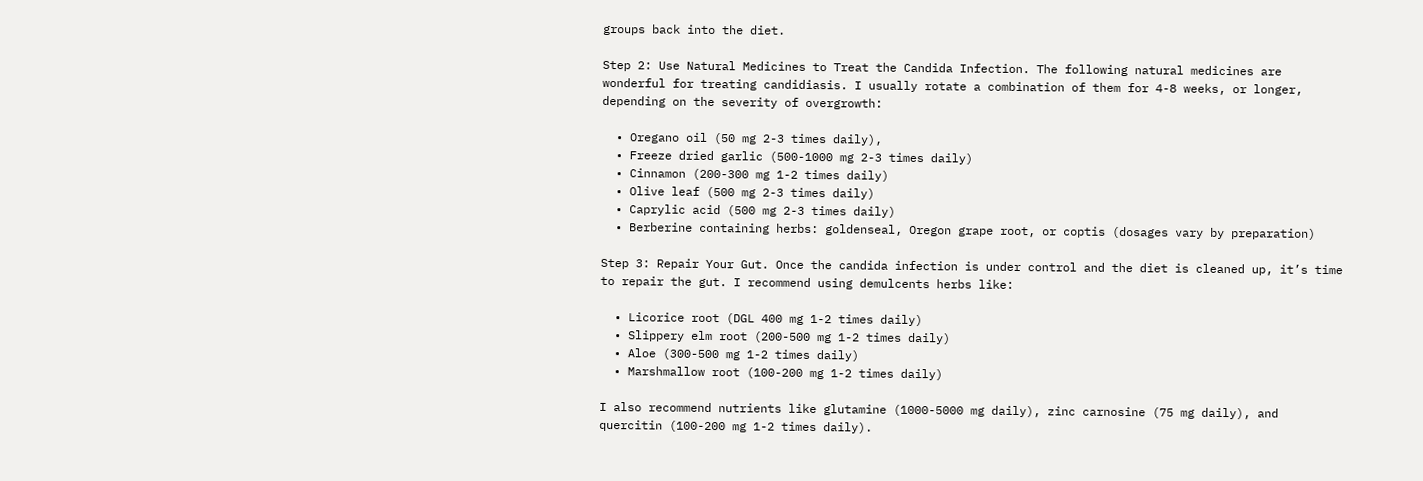groups back into the diet.

Step 2: Use Natural Medicines to Treat the Candida Infection. The following natural medicines are wonderful for treating candidiasis. I usually rotate a combination of them for 4-8 weeks, or longer, depending on the severity of overgrowth:

  • Oregano oil (50 mg 2-3 times daily),
  • Freeze dried garlic (500-1000 mg 2-3 times daily)
  • Cinnamon (200-300 mg 1-2 times daily)
  • Olive leaf (500 mg 2-3 times daily)
  • Caprylic acid (500 mg 2-3 times daily)
  • Berberine containing herbs: goldenseal, Oregon grape root, or coptis (dosages vary by preparation)

Step 3: Repair Your Gut. Once the candida infection is under control and the diet is cleaned up, it’s time to repair the gut. I recommend using demulcents herbs like:

  • Licorice root (DGL 400 mg 1-2 times daily)
  • Slippery elm root (200-500 mg 1-2 times daily)
  • Aloe (300-500 mg 1-2 times daily)
  • Marshmallow root (100-200 mg 1-2 times daily)

I also recommend nutrients like glutamine (1000-5000 mg daily), zinc carnosine (75 mg daily), and quercitin (100-200 mg 1-2 times daily).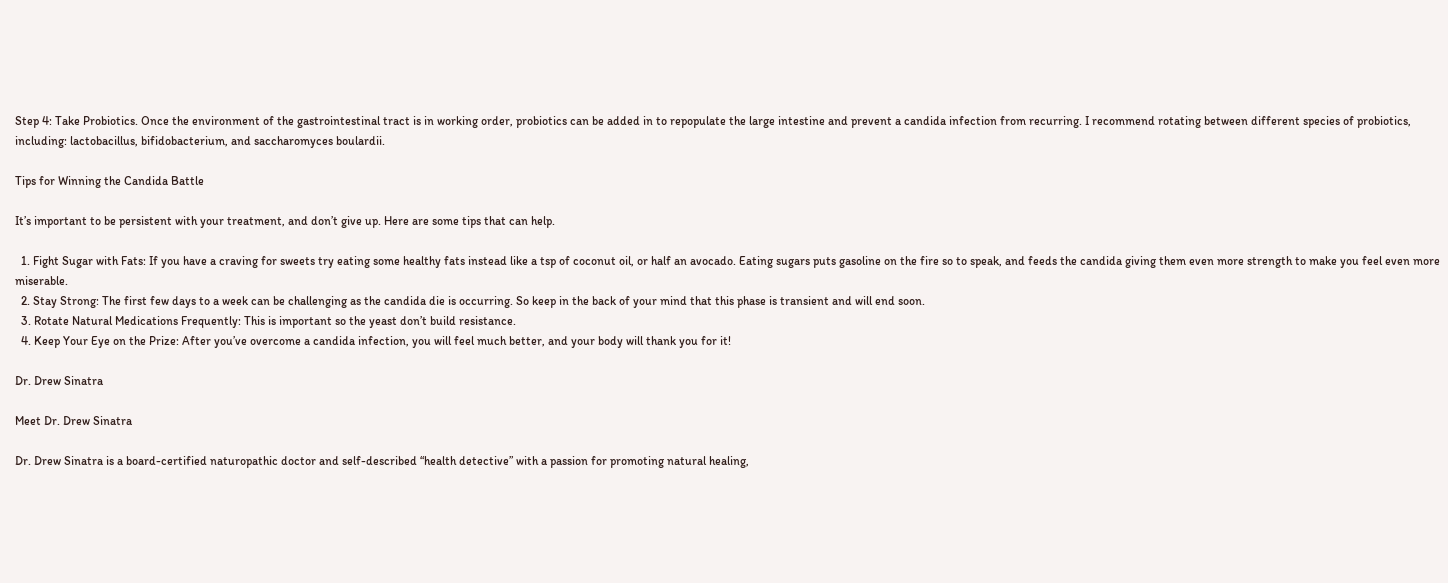Step 4: Take Probiotics. Once the environment of the gastrointestinal tract is in working order, probiotics can be added in to repopulate the large intestine and prevent a candida infection from recurring. I recommend rotating between different species of probiotics, including: lactobacillus, bifidobacterium, and saccharomyces boulardii.

Tips for Winning the Candida Battle

It’s important to be persistent with your treatment, and don’t give up. Here are some tips that can help.

  1. Fight Sugar with Fats: If you have a craving for sweets try eating some healthy fats instead like a tsp of coconut oil, or half an avocado. Eating sugars puts gasoline on the fire so to speak, and feeds the candida giving them even more strength to make you feel even more miserable.
  2. Stay Strong: The first few days to a week can be challenging as the candida die is occurring. So keep in the back of your mind that this phase is transient and will end soon.
  3. Rotate Natural Medications Frequently: This is important so the yeast don’t build resistance.
  4. Keep Your Eye on the Prize: After you’ve overcome a candida infection, you will feel much better, and your body will thank you for it!

Dr. Drew Sinatra

Meet Dr. Drew Sinatra

Dr. Drew Sinatra is a board-certified naturopathic doctor and self-described “health detective” with a passion for promoting natural healing,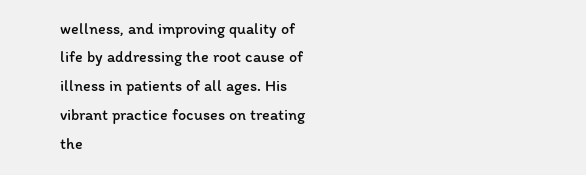wellness, and improving quality of life by addressing the root cause of illness in patients of all ages. His vibrant practice focuses on treating the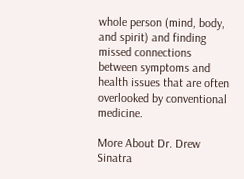whole person (mind, body, and spirit) and finding missed connections between symptoms and health issues that are often overlooked by conventional medicine.

More About Dr. Drew Sinatra